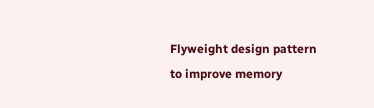Flyweight design pattern to improve memory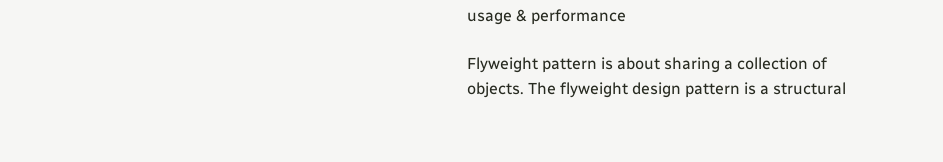usage & performance

Flyweight pattern is about sharing a collection of objects. The flyweight design pattern is a structural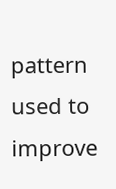pattern used to improve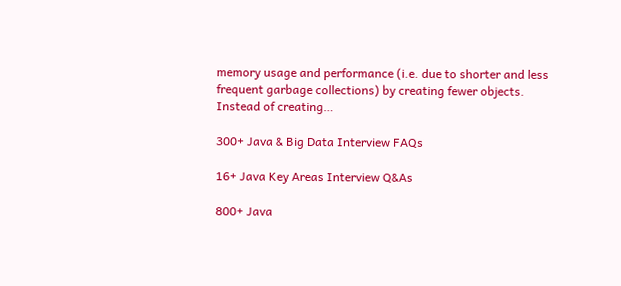memory usage and performance (i.e. due to shorter and less frequent garbage collections) by creating fewer objects. Instead of creating…

300+ Java & Big Data Interview FAQs

16+ Java Key Areas Interview Q&As

800+ Java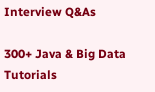Interview Q&As

300+ Java & Big Data Tutorials